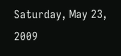Saturday, May 23, 2009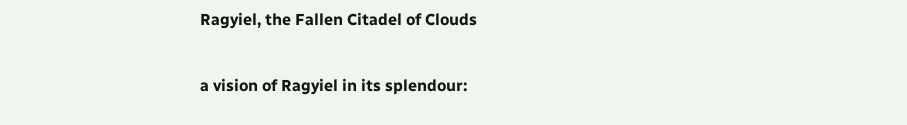Ragyiel, the Fallen Citadel of Clouds

a vision of Ragyiel in its splendour: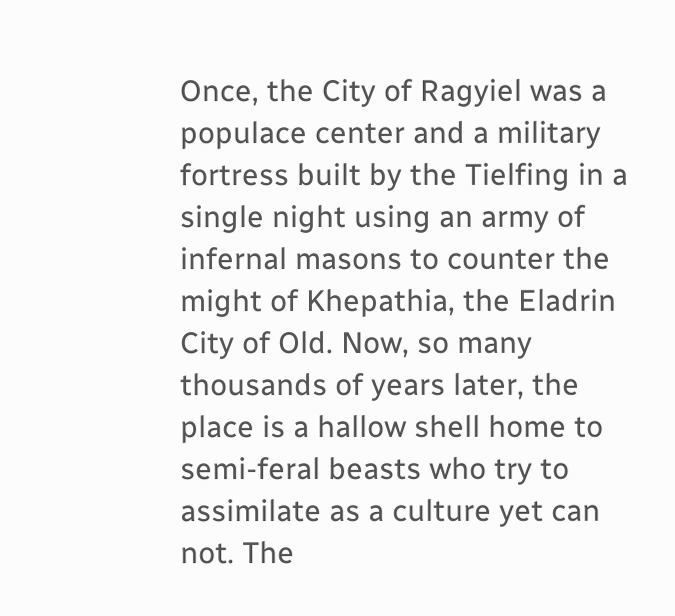Once, the City of Ragyiel was a populace center and a military fortress built by the Tielfing in a single night using an army of infernal masons to counter the might of Khepathia, the Eladrin City of Old. Now, so many thousands of years later, the place is a hallow shell home to semi-feral beasts who try to assimilate as a culture yet can not. The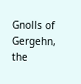Gnolls of Gergehn, the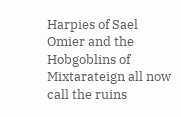Harpies of Sael Omier and the Hobgoblins of Mixtarateign all now call the ruins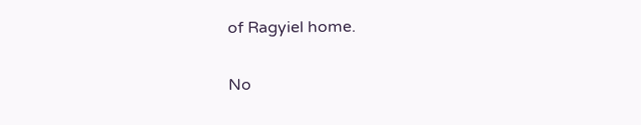of Ragyiel home.

No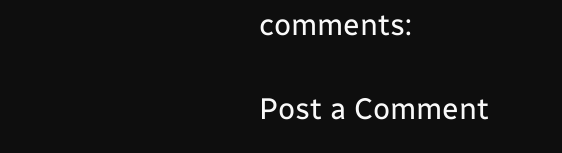comments:

Post a Comment